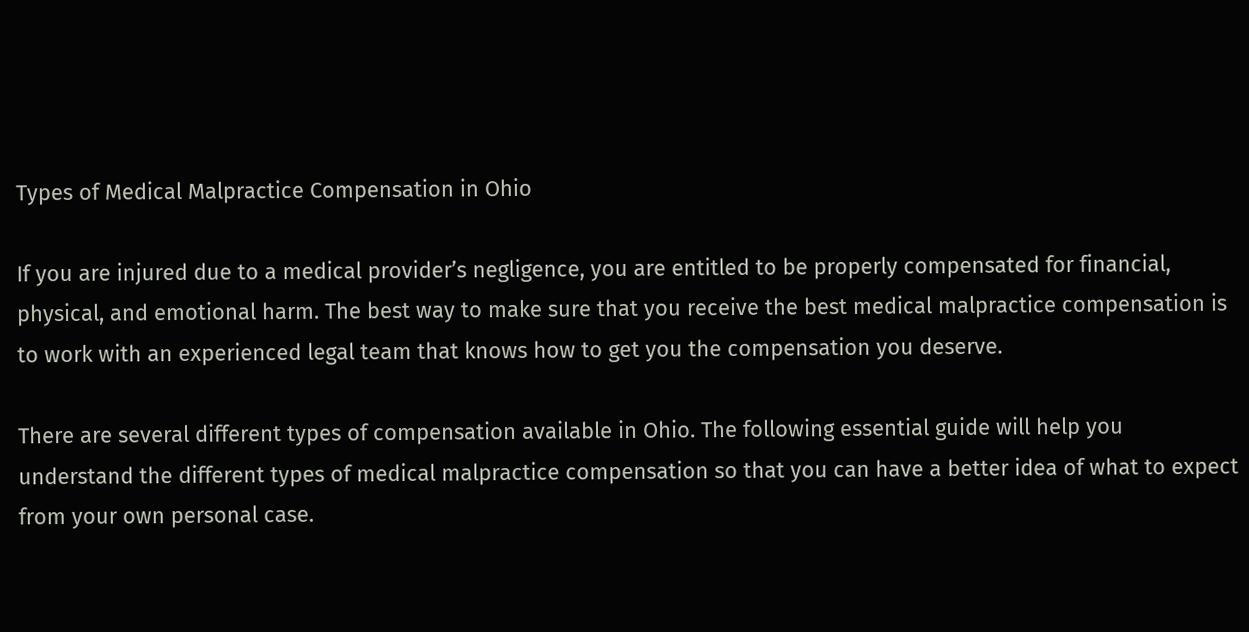Types of Medical Malpractice Compensation in Ohio

If you are injured due to a medical provider’s negligence, you are entitled to be properly compensated for financial, physical, and emotional harm. The best way to make sure that you receive the best medical malpractice compensation is to work with an experienced legal team that knows how to get you the compensation you deserve.

There are several different types of compensation available in Ohio. The following essential guide will help you understand the different types of medical malpractice compensation so that you can have a better idea of what to expect from your own personal case.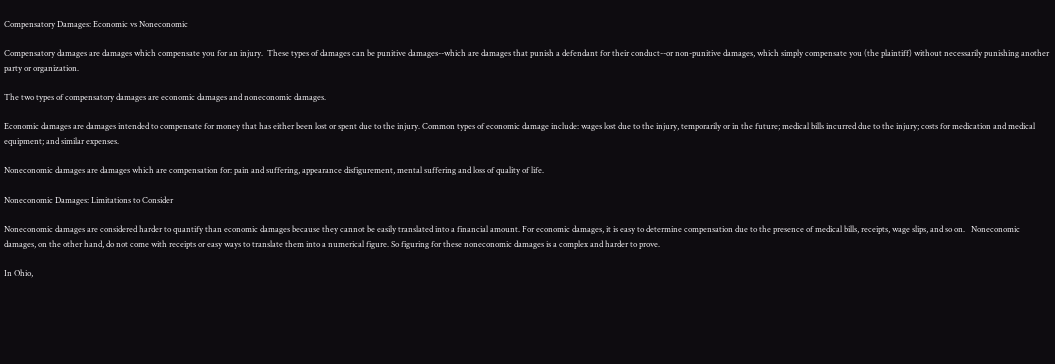Compensatory Damages: Economic vs Noneconomic

Compensatory damages are damages which compensate you for an injury.  These types of damages can be punitive damages--which are damages that punish a defendant for their conduct--or non-punitive damages, which simply compensate you (the plaintiff) without necessarily punishing another party or organization.

The two types of compensatory damages are economic damages and noneconomic damages.

Economic damages are damages intended to compensate for money that has either been lost or spent due to the injury. Common types of economic damage include: wages lost due to the injury, temporarily or in the future; medical bills incurred due to the injury; costs for medication and medical equipment; and similar expenses.

Noneconomic damages are damages which are compensation for: pain and suffering, appearance disfigurement, mental suffering and loss of quality of life.

Noneconomic Damages: Limitations to Consider

Noneconomic damages are considered harder to quantify than economic damages because they cannot be easily translated into a financial amount. For economic damages, it is easy to determine compensation due to the presence of medical bills, receipts, wage slips, and so on.   Noneconomic damages, on the other hand, do not come with receipts or easy ways to translate them into a numerical figure. So figuring for these noneconomic damages is a complex and harder to prove.

In Ohio,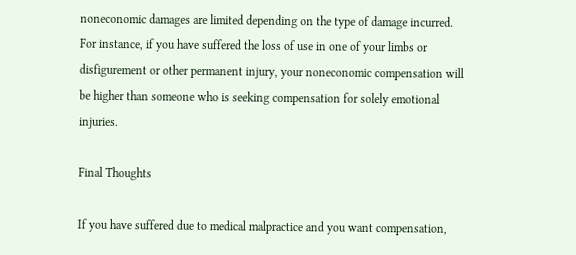noneconomic damages are limited depending on the type of damage incurred. For instance, if you have suffered the loss of use in one of your limbs or disfigurement or other permanent injury, your noneconomic compensation will be higher than someone who is seeking compensation for solely emotional injuries.

Final Thoughts

If you have suffered due to medical malpractice and you want compensation,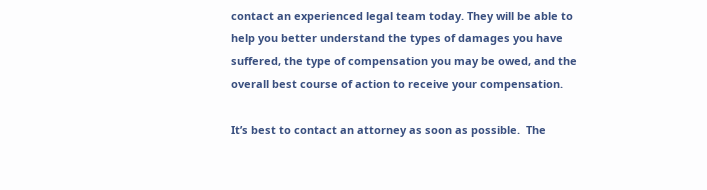contact an experienced legal team today. They will be able to help you better understand the types of damages you have suffered, the type of compensation you may be owed, and the overall best course of action to receive your compensation.

It’s best to contact an attorney as soon as possible.  The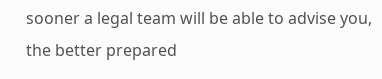sooner a legal team will be able to advise you, the better prepared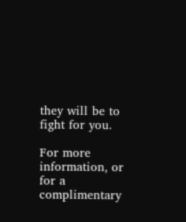they will be to fight for you.

For more information, or for a complimentary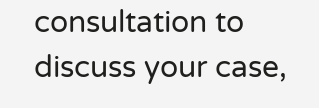consultation to discuss your case,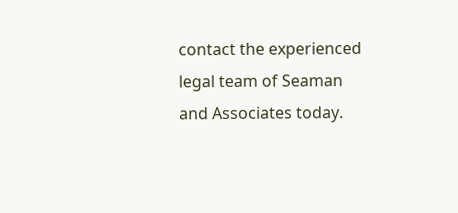contact the experienced legal team of Seaman and Associates today.